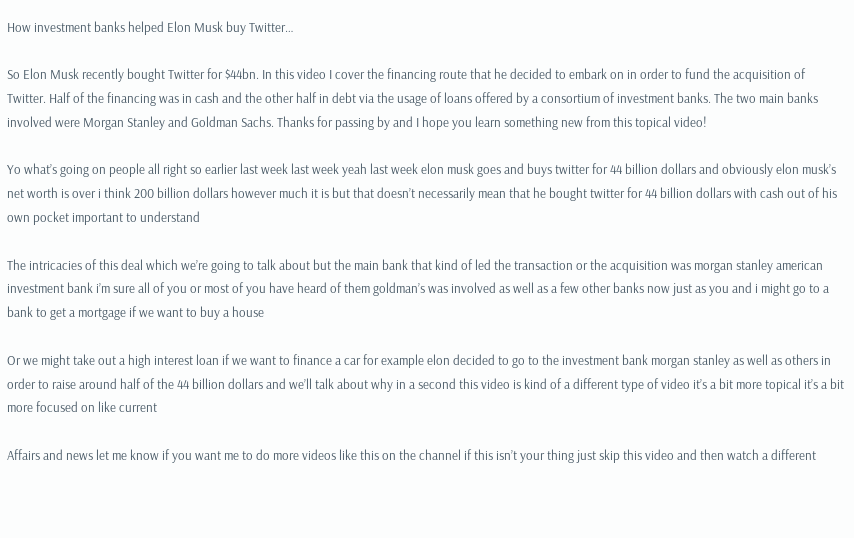How investment banks helped Elon Musk buy Twitter…

So Elon Musk recently bought Twitter for $44bn. In this video I cover the financing route that he decided to embark on in order to fund the acquisition of Twitter. Half of the financing was in cash and the other half in debt via the usage of loans offered by a consortium of investment banks. The two main banks involved were Morgan Stanley and Goldman Sachs. Thanks for passing by and I hope you learn something new from this topical video!

Yo what’s going on people all right so earlier last week last week yeah last week elon musk goes and buys twitter for 44 billion dollars and obviously elon musk’s net worth is over i think 200 billion dollars however much it is but that doesn’t necessarily mean that he bought twitter for 44 billion dollars with cash out of his own pocket important to understand

The intricacies of this deal which we’re going to talk about but the main bank that kind of led the transaction or the acquisition was morgan stanley american investment bank i’m sure all of you or most of you have heard of them goldman’s was involved as well as a few other banks now just as you and i might go to a bank to get a mortgage if we want to buy a house

Or we might take out a high interest loan if we want to finance a car for example elon decided to go to the investment bank morgan stanley as well as others in order to raise around half of the 44 billion dollars and we’ll talk about why in a second this video is kind of a different type of video it’s a bit more topical it’s a bit more focused on like current

Affairs and news let me know if you want me to do more videos like this on the channel if this isn’t your thing just skip this video and then watch a different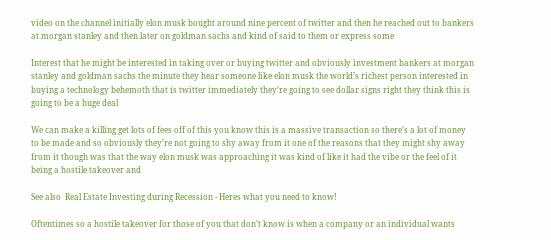video on the channel initially elon musk bought around nine percent of twitter and then he reached out to bankers at morgan stanley and then later on goldman sachs and kind of said to them or express some

Interest that he might be interested in taking over or buying twitter and obviously investment bankers at morgan stanley and goldman sachs the minute they hear someone like elon musk the world’s richest person interested in buying a technology behemoth that is twitter immediately they’re going to see dollar signs right they think this is going to be a huge deal

We can make a killing get lots of fees off of this you know this is a massive transaction so there’s a lot of money to be made and so obviously they’re not going to shy away from it one of the reasons that they might shy away from it though was that the way elon musk was approaching it was kind of like it had the vibe or the feel of it being a hostile takeover and

See also  Real Estate Investing during Recession - Heres what you need to know!

Oftentimes so a hostile takeover for those of you that don’t know is when a company or an individual wants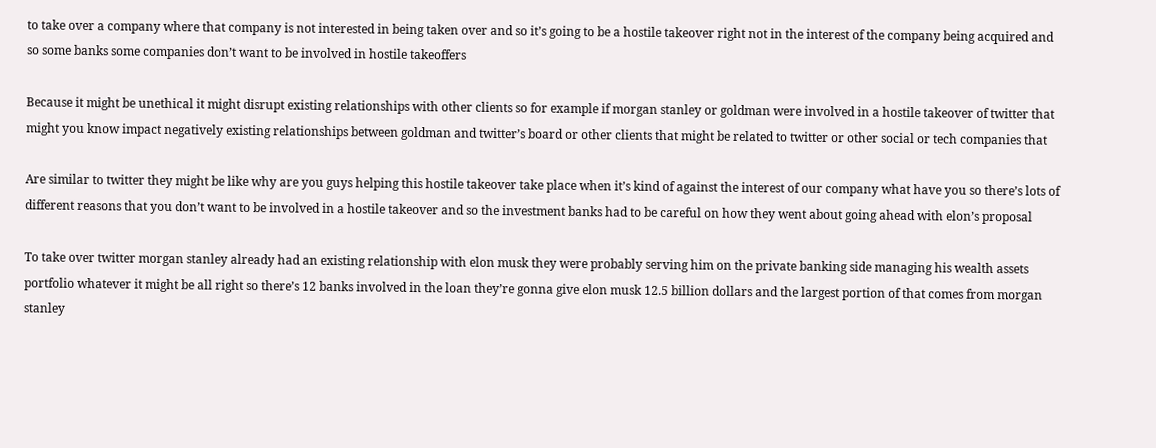to take over a company where that company is not interested in being taken over and so it’s going to be a hostile takeover right not in the interest of the company being acquired and so some banks some companies don’t want to be involved in hostile takeoffers

Because it might be unethical it might disrupt existing relationships with other clients so for example if morgan stanley or goldman were involved in a hostile takeover of twitter that might you know impact negatively existing relationships between goldman and twitter’s board or other clients that might be related to twitter or other social or tech companies that

Are similar to twitter they might be like why are you guys helping this hostile takeover take place when it’s kind of against the interest of our company what have you so there’s lots of different reasons that you don’t want to be involved in a hostile takeover and so the investment banks had to be careful on how they went about going ahead with elon’s proposal

To take over twitter morgan stanley already had an existing relationship with elon musk they were probably serving him on the private banking side managing his wealth assets portfolio whatever it might be all right so there’s 12 banks involved in the loan they’re gonna give elon musk 12.5 billion dollars and the largest portion of that comes from morgan stanley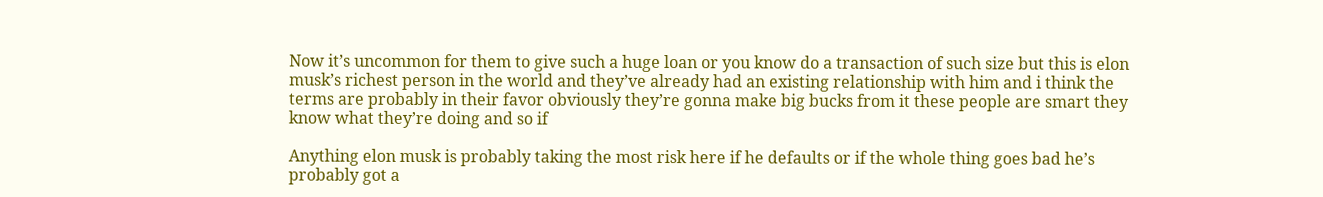Now it’s uncommon for them to give such a huge loan or you know do a transaction of such size but this is elon musk’s richest person in the world and they’ve already had an existing relationship with him and i think the terms are probably in their favor obviously they’re gonna make big bucks from it these people are smart they know what they’re doing and so if

Anything elon musk is probably taking the most risk here if he defaults or if the whole thing goes bad he’s probably got a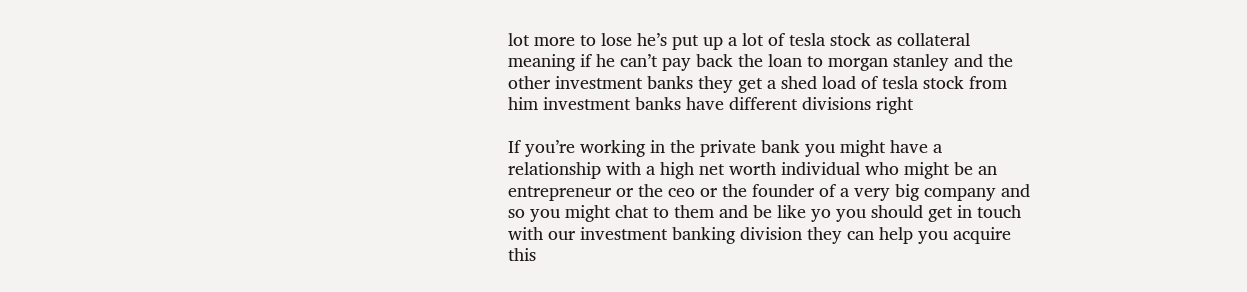lot more to lose he’s put up a lot of tesla stock as collateral meaning if he can’t pay back the loan to morgan stanley and the other investment banks they get a shed load of tesla stock from him investment banks have different divisions right

If you’re working in the private bank you might have a relationship with a high net worth individual who might be an entrepreneur or the ceo or the founder of a very big company and so you might chat to them and be like yo you should get in touch with our investment banking division they can help you acquire this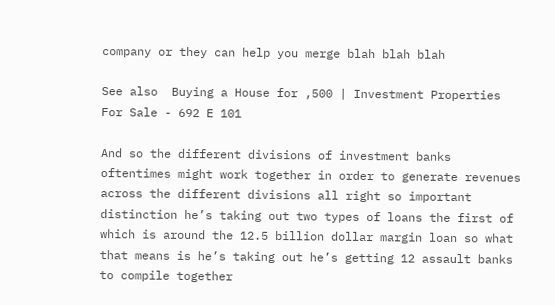company or they can help you merge blah blah blah

See also  Buying a House for ,500 | Investment Properties For Sale - 692 E 101

And so the different divisions of investment banks oftentimes might work together in order to generate revenues across the different divisions all right so important distinction he’s taking out two types of loans the first of which is around the 12.5 billion dollar margin loan so what that means is he’s taking out he’s getting 12 assault banks to compile together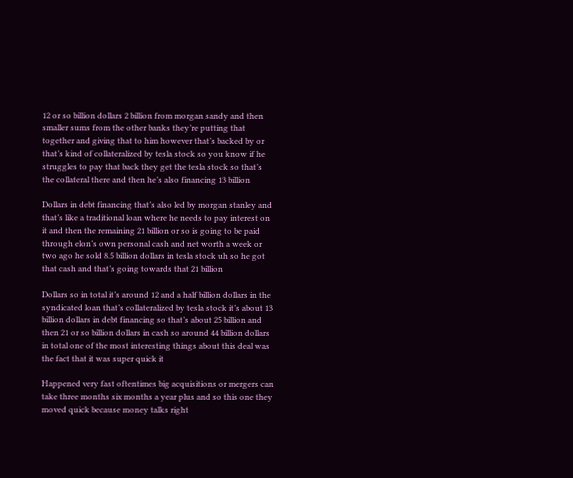12 or so billion dollars 2 billion from morgan sandy and then smaller sums from the other banks they’re putting that together and giving that to him however that’s backed by or that’s kind of collateralized by tesla stock so you know if he struggles to pay that back they get the tesla stock so that’s the collateral there and then he’s also financing 13 billion

Dollars in debt financing that’s also led by morgan stanley and that’s like a traditional loan where he needs to pay interest on it and then the remaining 21 billion or so is going to be paid through elon’s own personal cash and net worth a week or two ago he sold 8.5 billion dollars in tesla stock uh so he got that cash and that’s going towards that 21 billion

Dollars so in total it’s around 12 and a half billion dollars in the syndicated loan that’s collateralized by tesla stock it’s about 13 billion dollars in debt financing so that’s about 25 billion and then 21 or so billion dollars in cash so around 44 billion dollars in total one of the most interesting things about this deal was the fact that it was super quick it

Happened very fast oftentimes big acquisitions or mergers can take three months six months a year plus and so this one they moved quick because money talks right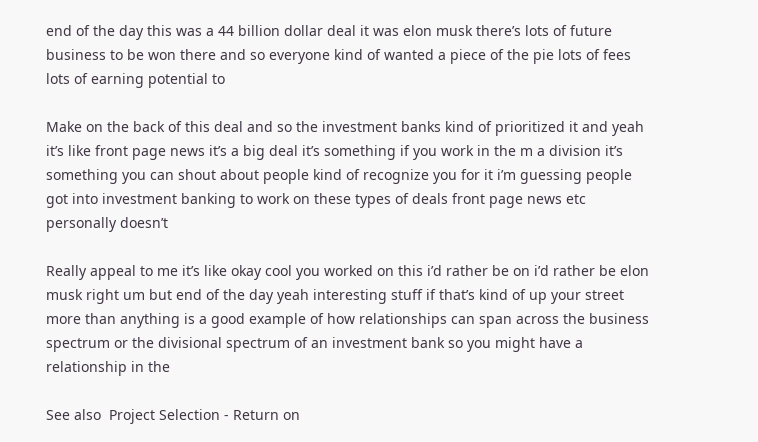end of the day this was a 44 billion dollar deal it was elon musk there’s lots of future business to be won there and so everyone kind of wanted a piece of the pie lots of fees lots of earning potential to

Make on the back of this deal and so the investment banks kind of prioritized it and yeah it’s like front page news it’s a big deal it’s something if you work in the m a division it’s something you can shout about people kind of recognize you for it i’m guessing people got into investment banking to work on these types of deals front page news etc personally doesn’t

Really appeal to me it’s like okay cool you worked on this i’d rather be on i’d rather be elon musk right um but end of the day yeah interesting stuff if that’s kind of up your street more than anything is a good example of how relationships can span across the business spectrum or the divisional spectrum of an investment bank so you might have a relationship in the

See also  Project Selection - Return on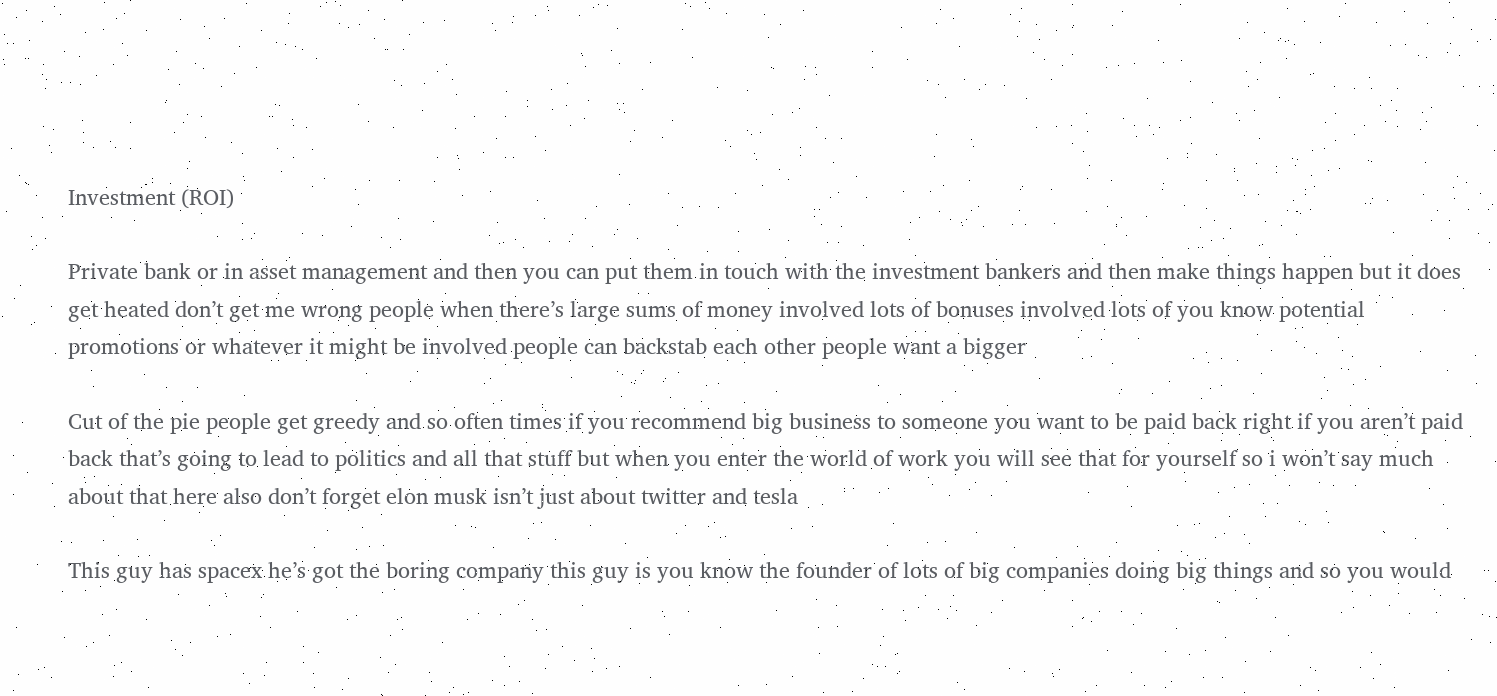Investment (ROI)

Private bank or in asset management and then you can put them in touch with the investment bankers and then make things happen but it does get heated don’t get me wrong people when there’s large sums of money involved lots of bonuses involved lots of you know potential promotions or whatever it might be involved people can backstab each other people want a bigger

Cut of the pie people get greedy and so often times if you recommend big business to someone you want to be paid back right if you aren’t paid back that’s going to lead to politics and all that stuff but when you enter the world of work you will see that for yourself so i won’t say much about that here also don’t forget elon musk isn’t just about twitter and tesla

This guy has spacex he’s got the boring company this guy is you know the founder of lots of big companies doing big things and so you would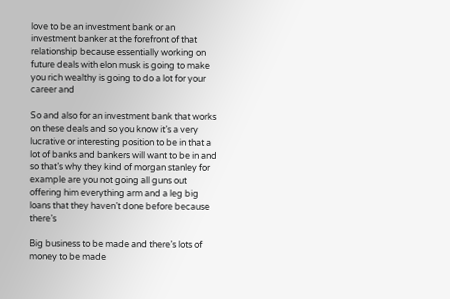love to be an investment bank or an investment banker at the forefront of that relationship because essentially working on future deals with elon musk is going to make you rich wealthy is going to do a lot for your career and

So and also for an investment bank that works on these deals and so you know it’s a very lucrative or interesting position to be in that a lot of banks and bankers will want to be in and so that’s why they kind of morgan stanley for example are you not going all guns out offering him everything arm and a leg big loans that they haven’t done before because there’s

Big business to be made and there’s lots of money to be made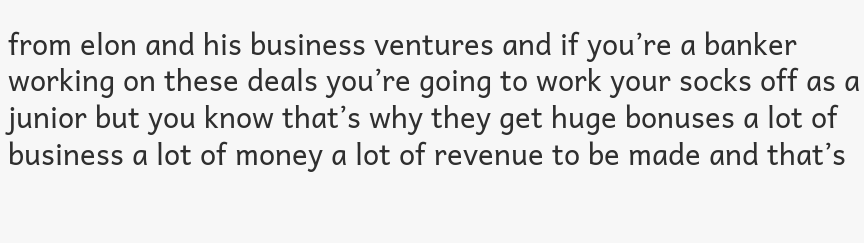from elon and his business ventures and if you’re a banker working on these deals you’re going to work your socks off as a junior but you know that’s why they get huge bonuses a lot of business a lot of money a lot of revenue to be made and that’s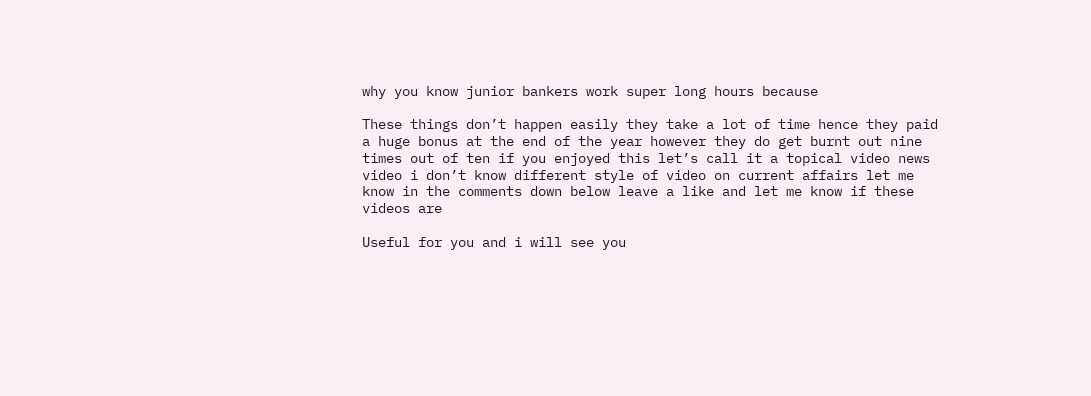why you know junior bankers work super long hours because

These things don’t happen easily they take a lot of time hence they paid a huge bonus at the end of the year however they do get burnt out nine times out of ten if you enjoyed this let’s call it a topical video news video i don’t know different style of video on current affairs let me know in the comments down below leave a like and let me know if these videos are

Useful for you and i will see you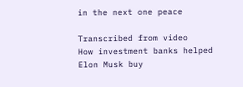in the next one peace

Transcribed from video
How investment banks helped Elon Musk buy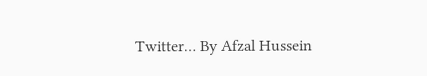Twitter… By Afzal Hussein